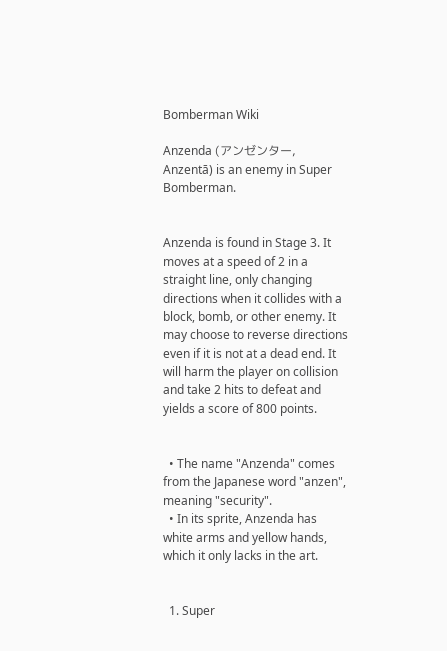Bomberman Wiki

Anzenda (アンゼンター, Anzentā) is an enemy in Super Bomberman.


Anzenda is found in Stage 3. It moves at a speed of 2 in a straight line, only changing directions when it collides with a block, bomb, or other enemy. It may choose to reverse directions even if it is not at a dead end. It will harm the player on collision and take 2 hits to defeat and yields a score of 800 points.


  • The name "Anzenda" comes from the Japanese word "anzen", meaning "security".
  • In its sprite, Anzenda has white arms and yellow hands, which it only lacks in the art.


  1. Super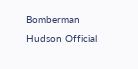Bomberman Hudson Official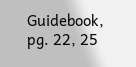Guidebook, pg. 22, 25